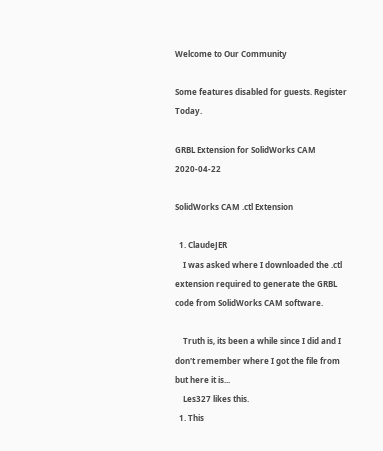Welcome to Our Community

Some features disabled for guests. Register Today.

GRBL Extension for SolidWorks CAM 2020-04-22

SolidWorks CAM .ctl Extension

  1. ClaudeJER
    I was asked where I downloaded the .ctl extension required to generate the GRBL code from SolidWorks CAM software.

    Truth is, its been a while since I did and I don't remember where I got the file from but here it is...
    Les327 likes this.
  1. This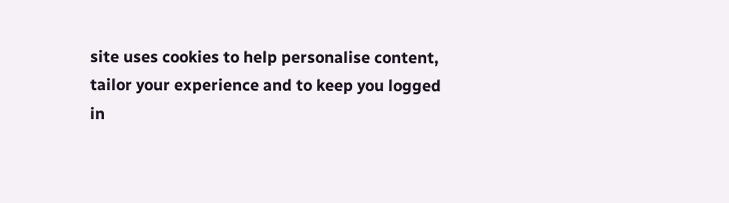site uses cookies to help personalise content, tailor your experience and to keep you logged in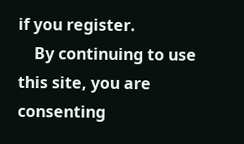if you register.
    By continuing to use this site, you are consenting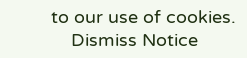to our use of cookies.
    Dismiss Notice